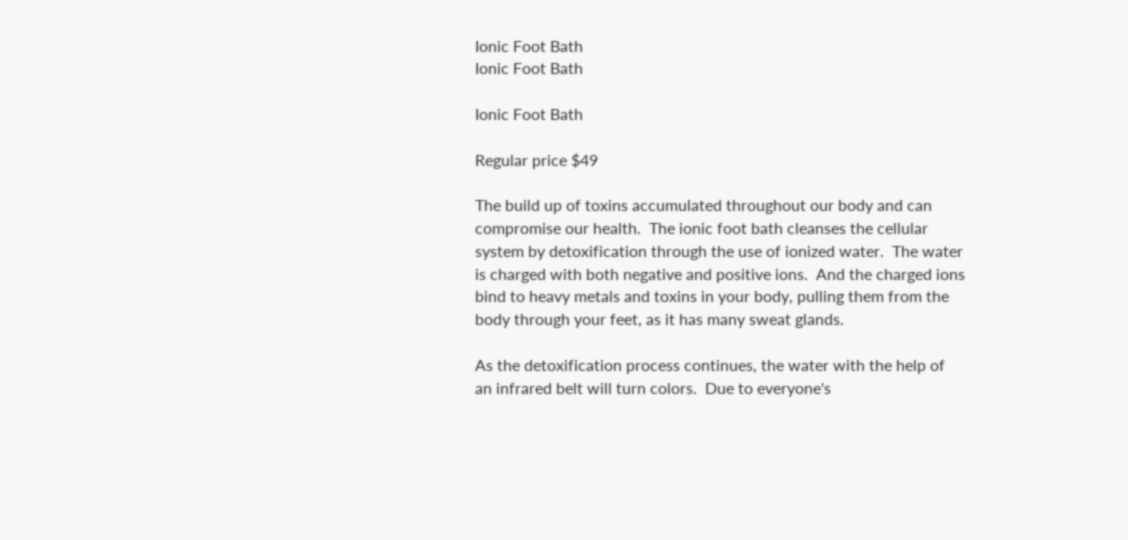Ionic Foot Bath
Ionic Foot Bath

Ionic Foot Bath

Regular price $49

The build up of toxins accumulated throughout our body and can compromise our health.  The ionic foot bath cleanses the cellular system by detoxification through the use of ionized water.  The water is charged with both negative and positive ions.  And the charged ions bind to heavy metals and toxins in your body, pulling them from the body through your feet, as it has many sweat glands.

As the detoxification process continues, the water with the help of an infrared belt will turn colors.  Due to everyone's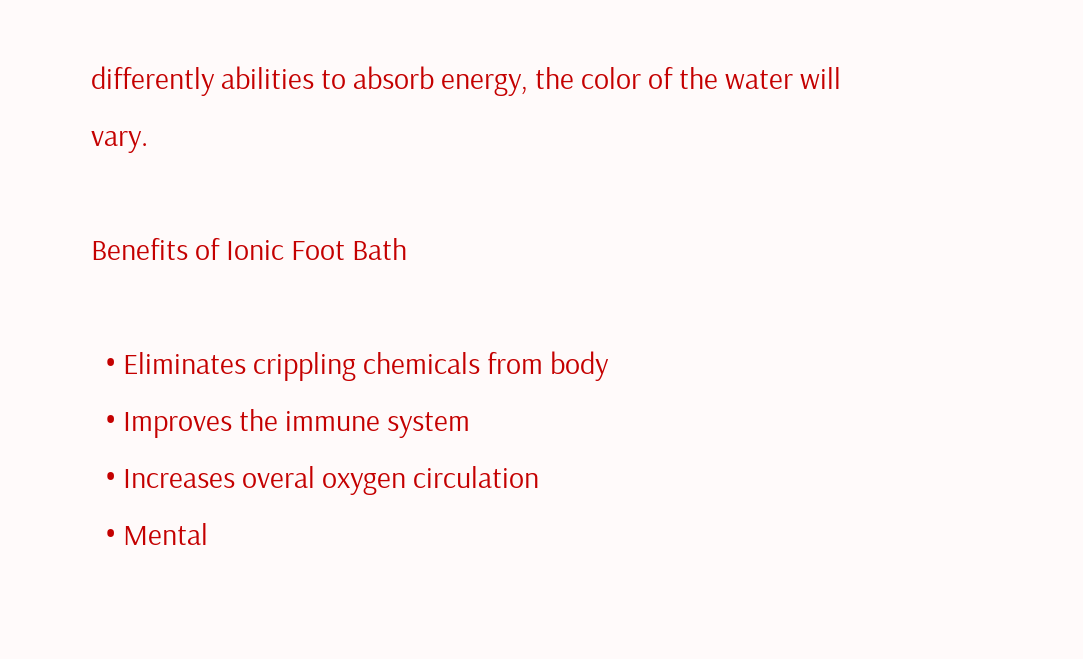differently abilities to absorb energy, the color of the water will vary.

Benefits of Ionic Foot Bath

  • Eliminates crippling chemicals from body
  • Improves the immune system
  • Increases overal oxygen circulation
  • Mental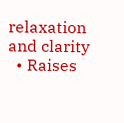relaxation and clarity
  • Raises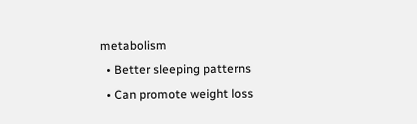metabolism
  • Better sleeping patterns
  • Can promote weight loss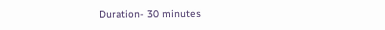Duration- 30 minutes